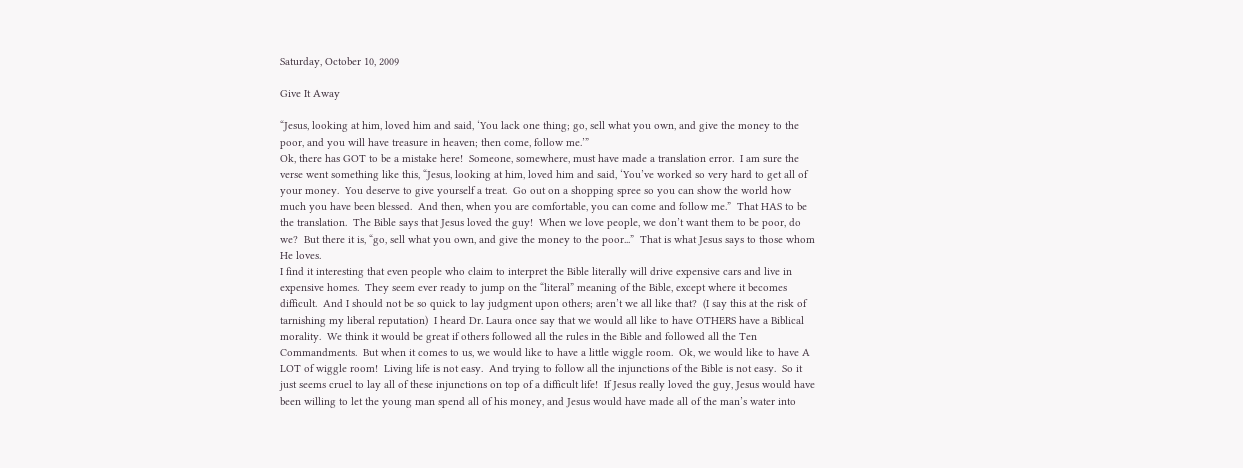Saturday, October 10, 2009

Give It Away

“Jesus, looking at him, loved him and said, ‘You lack one thing; go, sell what you own, and give the money to the poor, and you will have treasure in heaven; then come, follow me.’”
Ok, there has GOT to be a mistake here!  Someone, somewhere, must have made a translation error.  I am sure the verse went something like this, “Jesus, looking at him, loved him and said, ‘You’ve worked so very hard to get all of your money.  You deserve to give yourself a treat.  Go out on a shopping spree so you can show the world how much you have been blessed.  And then, when you are comfortable, you can come and follow me.”  That HAS to be the translation.  The Bible says that Jesus loved the guy!  When we love people, we don’t want them to be poor, do we?  But there it is, “go, sell what you own, and give the money to the poor...”  That is what Jesus says to those whom He loves.
I find it interesting that even people who claim to interpret the Bible literally will drive expensive cars and live in expensive homes.  They seem ever ready to jump on the “literal” meaning of the Bible, except where it becomes difficult.  And I should not be so quick to lay judgment upon others; aren’t we all like that?  (I say this at the risk of tarnishing my liberal reputation)  I heard Dr. Laura once say that we would all like to have OTHERS have a Biblical morality.  We think it would be great if others followed all the rules in the Bible and followed all the Ten Commandments.  But when it comes to us, we would like to have a little wiggle room.  Ok, we would like to have A LOT of wiggle room!  Living life is not easy.  And trying to follow all the injunctions of the Bible is not easy.  So it just seems cruel to lay all of these injunctions on top of a difficult life!  If Jesus really loved the guy, Jesus would have been willing to let the young man spend all of his money, and Jesus would have made all of the man’s water into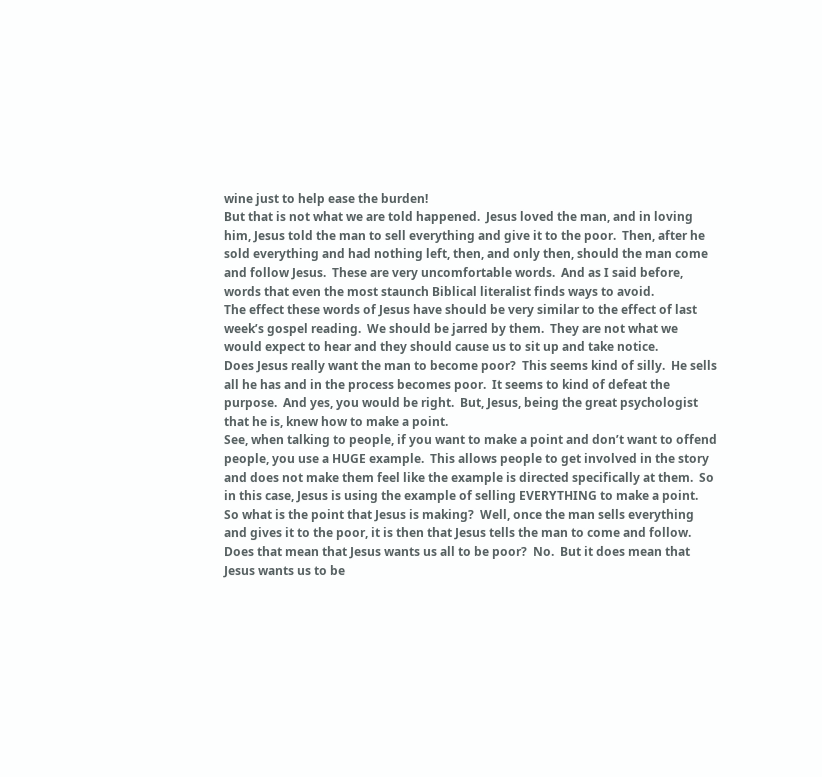wine just to help ease the burden!
But that is not what we are told happened.  Jesus loved the man, and in loving him, Jesus told the man to sell everything and give it to the poor.  Then, after he sold everything and had nothing left, then, and only then, should the man come and follow Jesus.  These are very uncomfortable words.  And as I said before, words that even the most staunch Biblical literalist finds ways to avoid.
The effect these words of Jesus have should be very similar to the effect of last week’s gospel reading.  We should be jarred by them.  They are not what we would expect to hear and they should cause us to sit up and take notice.
Does Jesus really want the man to become poor?  This seems kind of silly.  He sells all he has and in the process becomes poor.  It seems to kind of defeat the purpose.  And yes, you would be right.  But, Jesus, being the great psychologist that he is, knew how to make a point.
See, when talking to people, if you want to make a point and don’t want to offend people, you use a HUGE example.  This allows people to get involved in the story and does not make them feel like the example is directed specifically at them.  So in this case, Jesus is using the example of selling EVERYTHING to make a point.
So what is the point that Jesus is making?  Well, once the man sells everything and gives it to the poor, it is then that Jesus tells the man to come and follow.  Does that mean that Jesus wants us all to be poor?  No.  But it does mean that Jesus wants us to be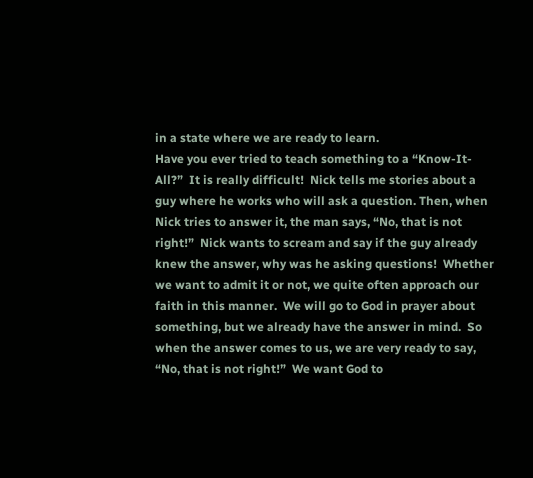in a state where we are ready to learn.
Have you ever tried to teach something to a “Know-It-All?”  It is really difficult!  Nick tells me stories about a guy where he works who will ask a question. Then, when Nick tries to answer it, the man says, “No, that is not right!”  Nick wants to scream and say if the guy already knew the answer, why was he asking questions!  Whether we want to admit it or not, we quite often approach our faith in this manner.  We will go to God in prayer about something, but we already have the answer in mind.  So when the answer comes to us, we are very ready to say, “No, that is not right!”  We want God to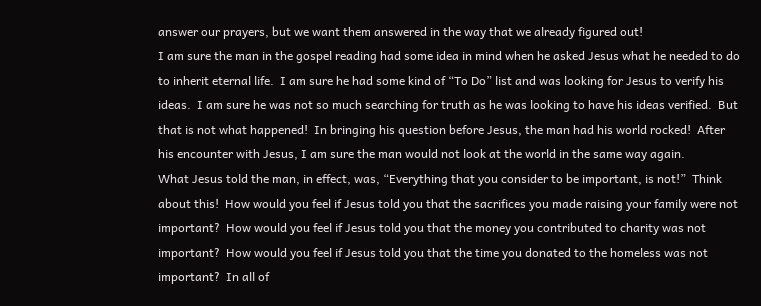answer our prayers, but we want them answered in the way that we already figured out!
I am sure the man in the gospel reading had some idea in mind when he asked Jesus what he needed to do to inherit eternal life.  I am sure he had some kind of “To Do” list and was looking for Jesus to verify his ideas.  I am sure he was not so much searching for truth as he was looking to have his ideas verified.  But that is not what happened!  In bringing his question before Jesus, the man had his world rocked!  After his encounter with Jesus, I am sure the man would not look at the world in the same way again.
What Jesus told the man, in effect, was, “Everything that you consider to be important, is not!”  Think about this!  How would you feel if Jesus told you that the sacrifices you made raising your family were not important?  How would you feel if Jesus told you that the money you contributed to charity was not important?  How would you feel if Jesus told you that the time you donated to the homeless was not important?  In all of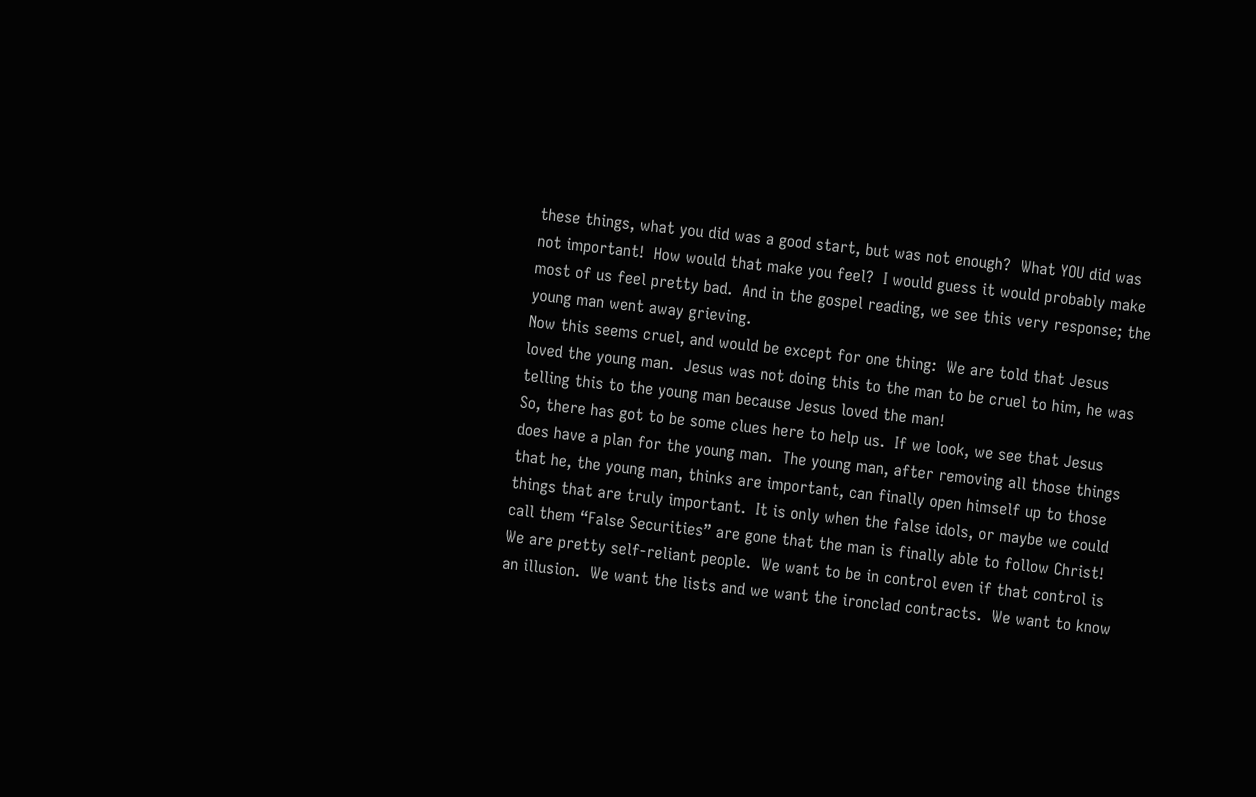these things, what you did was a good start, but was not enough?  What YOU did was not important!  How would that make you feel?  I would guess it would probably make most of us feel pretty bad.  And in the gospel reading, we see this very response; the young man went away grieving.
Now this seems cruel, and would be except for one thing:  We are told that Jesus loved the young man.  Jesus was not doing this to the man to be cruel to him, he was telling this to the young man because Jesus loved the man!
So, there has got to be some clues here to help us.  If we look, we see that Jesus does have a plan for the young man.  The young man, after removing all those things that he, the young man, thinks are important, can finally open himself up to those things that are truly important.  It is only when the false idols, or maybe we could call them “False Securities” are gone that the man is finally able to follow Christ!
We are pretty self-reliant people.  We want to be in control even if that control is an illusion.  We want the lists and we want the ironclad contracts.  We want to know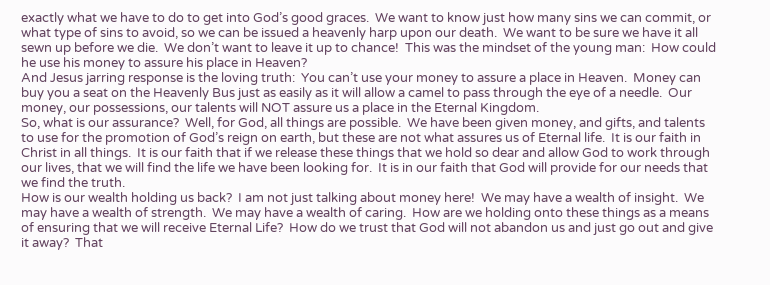exactly what we have to do to get into God’s good graces.  We want to know just how many sins we can commit, or what type of sins to avoid, so we can be issued a heavenly harp upon our death.  We want to be sure we have it all sewn up before we die.  We don’t want to leave it up to chance!  This was the mindset of the young man:  How could he use his money to assure his place in Heaven?
And Jesus jarring response is the loving truth:  You can’t use your money to assure a place in Heaven.  Money can buy you a seat on the Heavenly Bus just as easily as it will allow a camel to pass through the eye of a needle.  Our money, our possessions, our talents will NOT assure us a place in the Eternal Kingdom.
So, what is our assurance?  Well, for God, all things are possible.  We have been given money, and gifts, and talents to use for the promotion of God’s reign on earth, but these are not what assures us of Eternal life.  It is our faith in Christ in all things.  It is our faith that if we release these things that we hold so dear and allow God to work through our lives, that we will find the life we have been looking for.  It is in our faith that God will provide for our needs that we find the truth.
How is our wealth holding us back?  I am not just talking about money here!  We may have a wealth of insight.  We may have a wealth of strength.  We may have a wealth of caring.  How are we holding onto these things as a means of ensuring that we will receive Eternal Life?  How do we trust that God will not abandon us and just go out and give it away?  That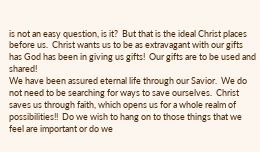is not an easy question, is it?  But that is the ideal Christ places before us.  Christ wants us to be as extravagant with our gifts has God has been in giving us gifts!  Our gifts are to be used and shared!
We have been assured eternal life through our Savior.  We do not need to be searching for ways to save ourselves.  Christ saves us through faith, which opens us for a whole realm of possibilities!!  Do we wish to hang on to those things that we feel are important or do we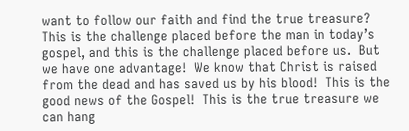want to follow our faith and find the true treasure?
This is the challenge placed before the man in today’s gospel, and this is the challenge placed before us.  But we have one advantage!  We know that Christ is raised from the dead and has saved us by his blood!  This is the good news of the Gospel!  This is the true treasure we can hang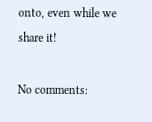onto, even while we share it!

No comments: